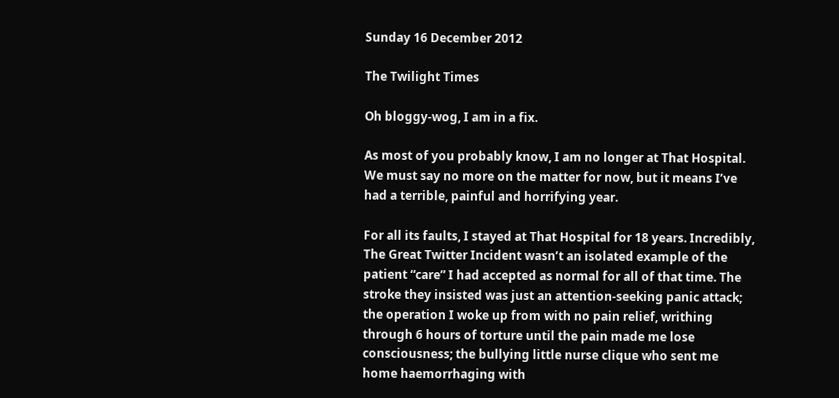Sunday 16 December 2012

The Twilight Times

Oh bloggy-wog, I am in a fix.

As most of you probably know, I am no longer at That Hospital. We must say no more on the matter for now, but it means I’ve had a terrible, painful and horrifying year.

For all its faults, I stayed at That Hospital for 18 years. Incredibly, The Great Twitter Incident wasn’t an isolated example of the patient “care” I had accepted as normal for all of that time. The stroke they insisted was just an attention-seeking panic attack; the operation I woke up from with no pain relief, writhing through 6 hours of torture until the pain made me lose consciousness; the bullying little nurse clique who sent me home haemorrhaging with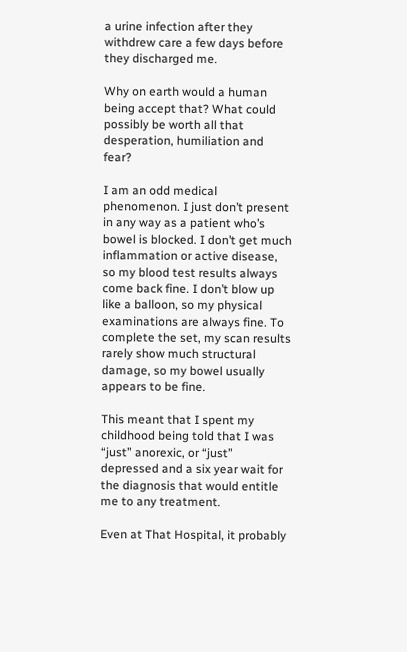a urine infection after they withdrew care a few days before they discharged me.

Why on earth would a human being accept that? What could possibly be worth all that desperation, humiliation and fear?

I am an odd medical phenomenon. I just don’t present in any way as a patient who’s bowel is blocked. I don’t get much inflammation or active disease, so my blood test results always come back fine. I don’t blow up like a balloon, so my physical examinations are always fine. To complete the set, my scan results rarely show much structural damage, so my bowel usually appears to be fine.

This meant that I spent my childhood being told that I was “just” anorexic, or “just” depressed and a six year wait for the diagnosis that would entitle me to any treatment.

Even at That Hospital, it probably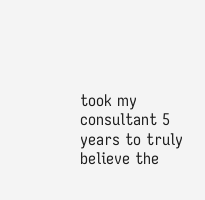took my consultant 5 years to truly believe the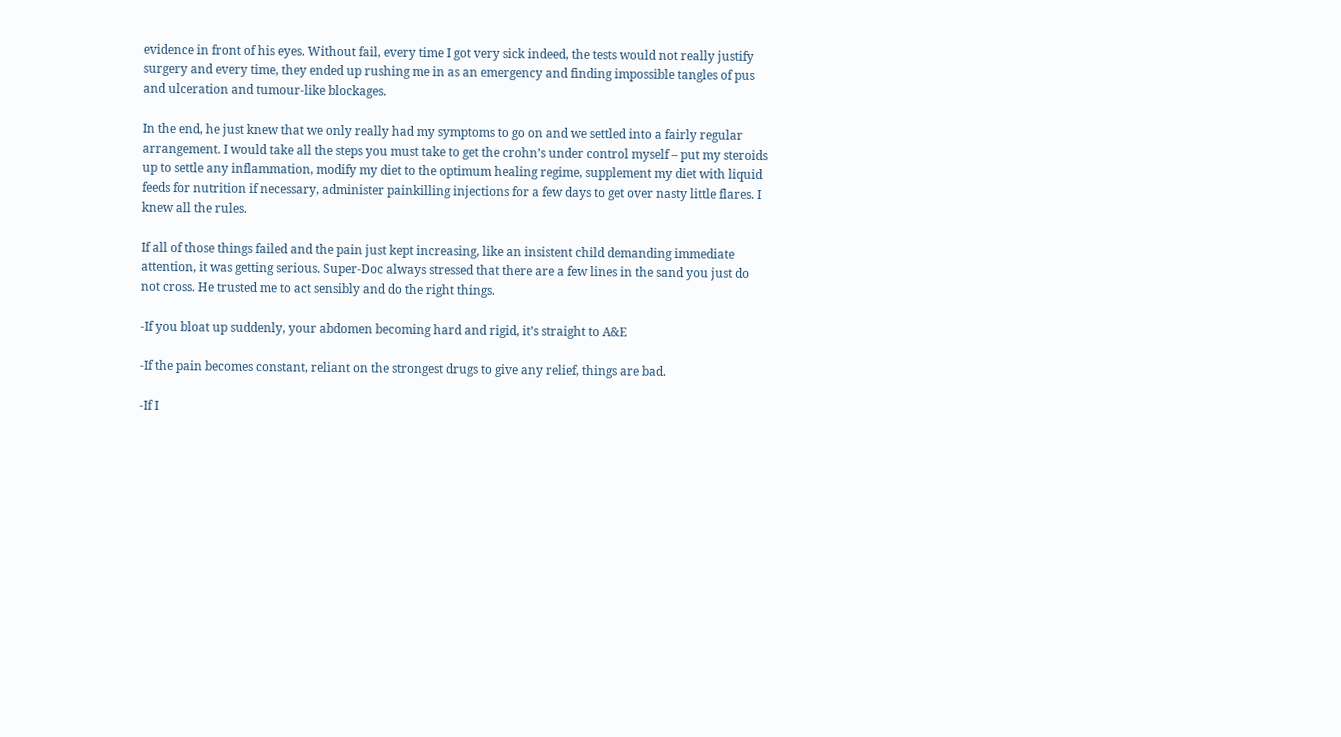evidence in front of his eyes. Without fail, every time I got very sick indeed, the tests would not really justify surgery and every time, they ended up rushing me in as an emergency and finding impossible tangles of pus and ulceration and tumour-like blockages.

In the end, he just knew that we only really had my symptoms to go on and we settled into a fairly regular arrangement. I would take all the steps you must take to get the crohn’s under control myself – put my steroids up to settle any inflammation, modify my diet to the optimum healing regime, supplement my diet with liquid feeds for nutrition if necessary, administer painkilling injections for a few days to get over nasty little flares. I knew all the rules.

If all of those things failed and the pain just kept increasing, like an insistent child demanding immediate attention, it was getting serious. Super-Doc always stressed that there are a few lines in the sand you just do not cross. He trusted me to act sensibly and do the right things.

-If you bloat up suddenly, your abdomen becoming hard and rigid, it’s straight to A&E

-If the pain becomes constant, reliant on the strongest drugs to give any relief, things are bad.

-If I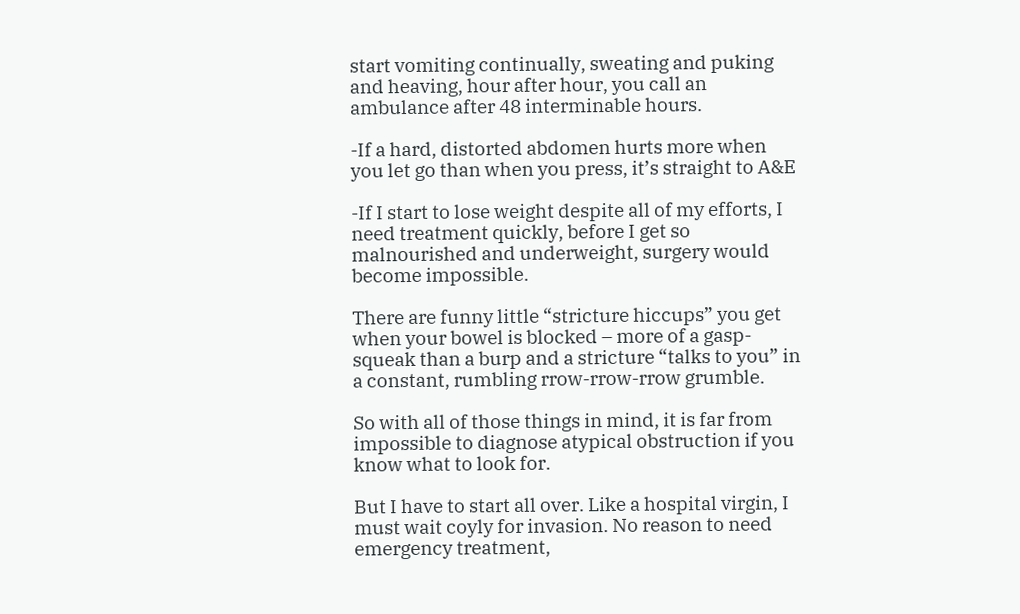start vomiting continually, sweating and puking and heaving, hour after hour, you call an ambulance after 48 interminable hours.

-If a hard, distorted abdomen hurts more when you let go than when you press, it’s straight to A&E

-If I start to lose weight despite all of my efforts, I need treatment quickly, before I get so malnourished and underweight, surgery would become impossible.

There are funny little “stricture hiccups” you get when your bowel is blocked – more of a gasp-squeak than a burp and a stricture “talks to you” in a constant, rumbling rrow-rrow-rrow grumble.

So with all of those things in mind, it is far from impossible to diagnose atypical obstruction if you know what to look for.

But I have to start all over. Like a hospital virgin, I must wait coyly for invasion. No reason to need emergency treatment,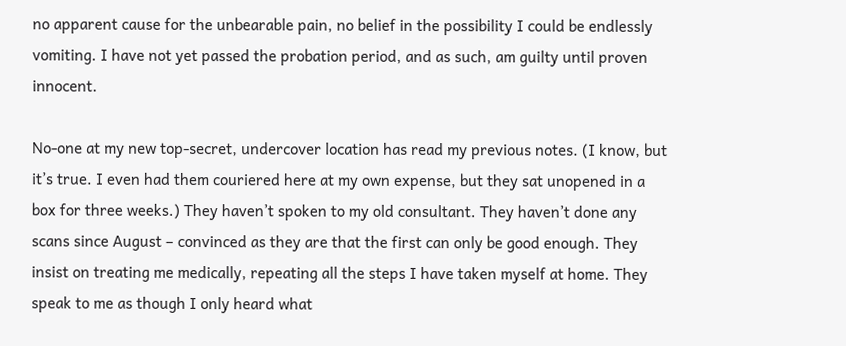no apparent cause for the unbearable pain, no belief in the possibility I could be endlessly vomiting. I have not yet passed the probation period, and as such, am guilty until proven innocent.

No-one at my new top-secret, undercover location has read my previous notes. (I know, but it’s true. I even had them couriered here at my own expense, but they sat unopened in a box for three weeks.) They haven’t spoken to my old consultant. They haven’t done any scans since August – convinced as they are that the first can only be good enough. They insist on treating me medically, repeating all the steps I have taken myself at home. They speak to me as though I only heard what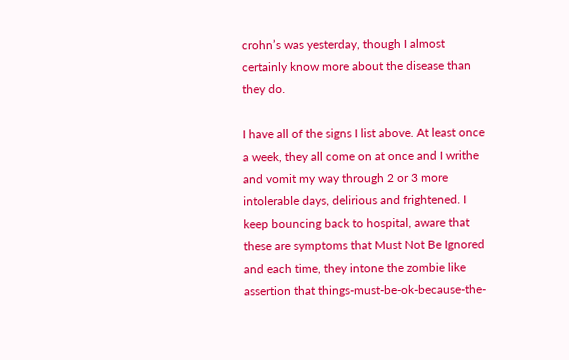crohn’s was yesterday, though I almost certainly know more about the disease than they do.

I have all of the signs I list above. At least once a week, they all come on at once and I writhe and vomit my way through 2 or 3 more intolerable days, delirious and frightened. I keep bouncing back to hospital, aware that these are symptoms that Must Not Be Ignored and each time, they intone the zombie like assertion that things-must-be-ok-because-the-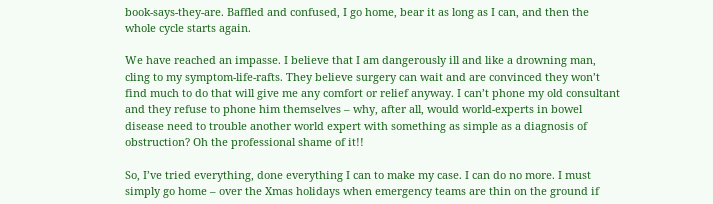book-says-they-are. Baffled and confused, I go home, bear it as long as I can, and then the whole cycle starts again.

We have reached an impasse. I believe that I am dangerously ill and like a drowning man, cling to my symptom-life-rafts. They believe surgery can wait and are convinced they won’t find much to do that will give me any comfort or relief anyway. I can’t phone my old consultant and they refuse to phone him themselves – why, after all, would world-experts in bowel disease need to trouble another world expert with something as simple as a diagnosis of obstruction? Oh the professional shame of it!!

So, I’ve tried everything, done everything I can to make my case. I can do no more. I must simply go home – over the Xmas holidays when emergency teams are thin on the ground if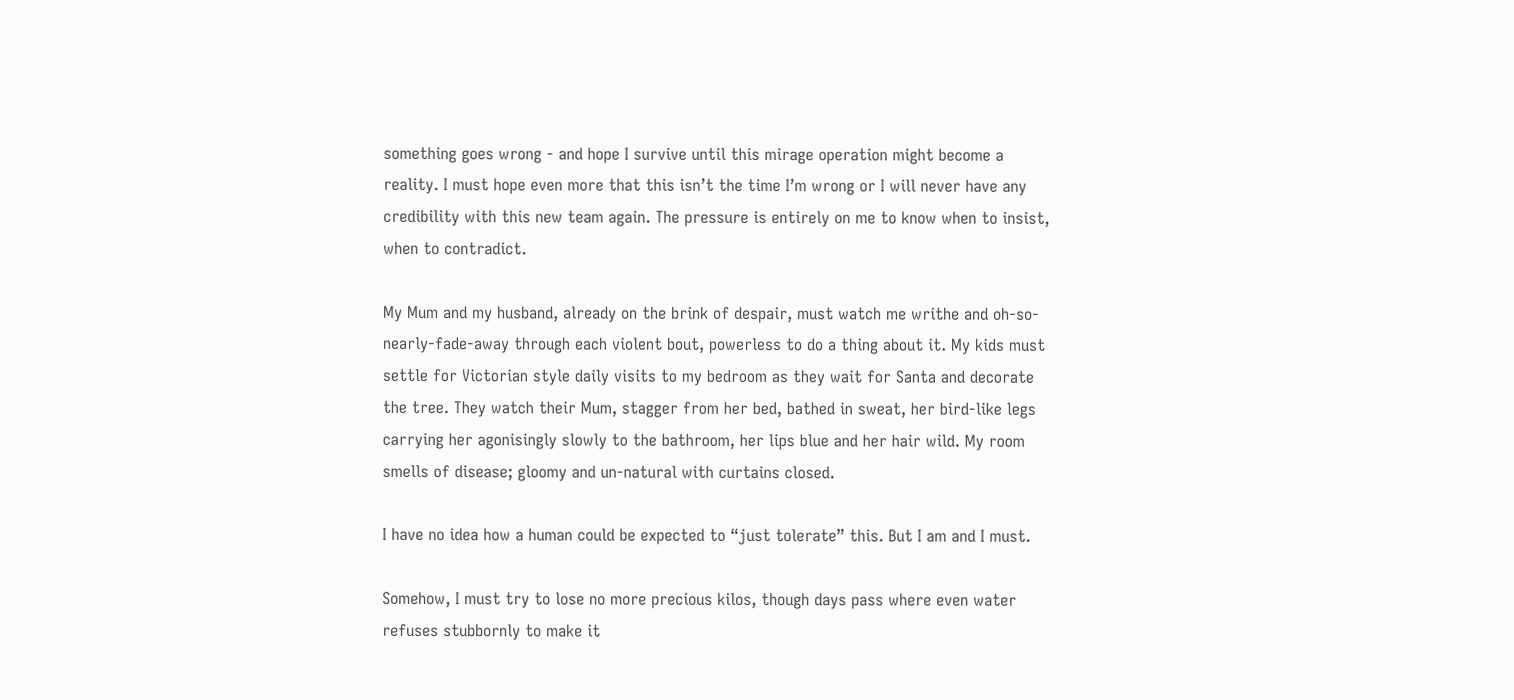something goes wrong - and hope I survive until this mirage operation might become a reality. I must hope even more that this isn’t the time I’m wrong or I will never have any credibility with this new team again. The pressure is entirely on me to know when to insist, when to contradict.

My Mum and my husband, already on the brink of despair, must watch me writhe and oh-so-nearly-fade-away through each violent bout, powerless to do a thing about it. My kids must settle for Victorian style daily visits to my bedroom as they wait for Santa and decorate the tree. They watch their Mum, stagger from her bed, bathed in sweat, her bird-like legs carrying her agonisingly slowly to the bathroom, her lips blue and her hair wild. My room smells of disease; gloomy and un-natural with curtains closed.

I have no idea how a human could be expected to “just tolerate” this. But I am and I must.

Somehow, I must try to lose no more precious kilos, though days pass where even water refuses stubbornly to make it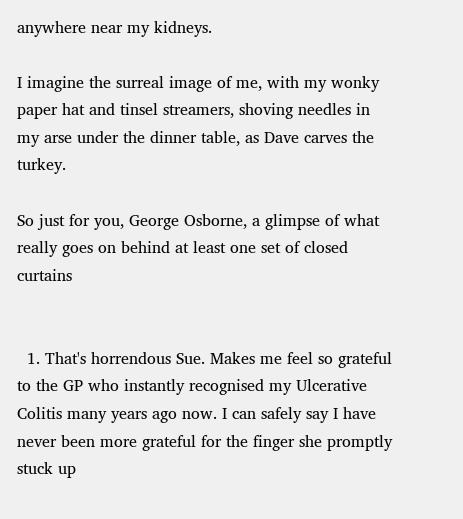anywhere near my kidneys.

I imagine the surreal image of me, with my wonky paper hat and tinsel streamers, shoving needles in my arse under the dinner table, as Dave carves the turkey.

So just for you, George Osborne, a glimpse of what really goes on behind at least one set of closed curtains


  1. That's horrendous Sue. Makes me feel so grateful to the GP who instantly recognised my Ulcerative Colitis many years ago now. I can safely say I have never been more grateful for the finger she promptly stuck up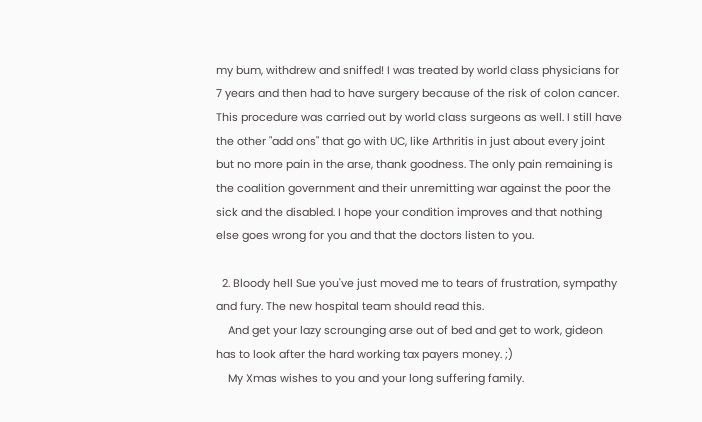my bum, withdrew and sniffed! I was treated by world class physicians for 7 years and then had to have surgery because of the risk of colon cancer. This procedure was carried out by world class surgeons as well. I still have the other "add ons" that go with UC, like Arthritis in just about every joint but no more pain in the arse, thank goodness. The only pain remaining is the coalition government and their unremitting war against the poor the sick and the disabled. I hope your condition improves and that nothing else goes wrong for you and that the doctors listen to you.

  2. Bloody hell Sue you've just moved me to tears of frustration, sympathy and fury. The new hospital team should read this.
    And get your lazy scrounging arse out of bed and get to work, gideon has to look after the hard working tax payers money. ;)
    My Xmas wishes to you and your long suffering family.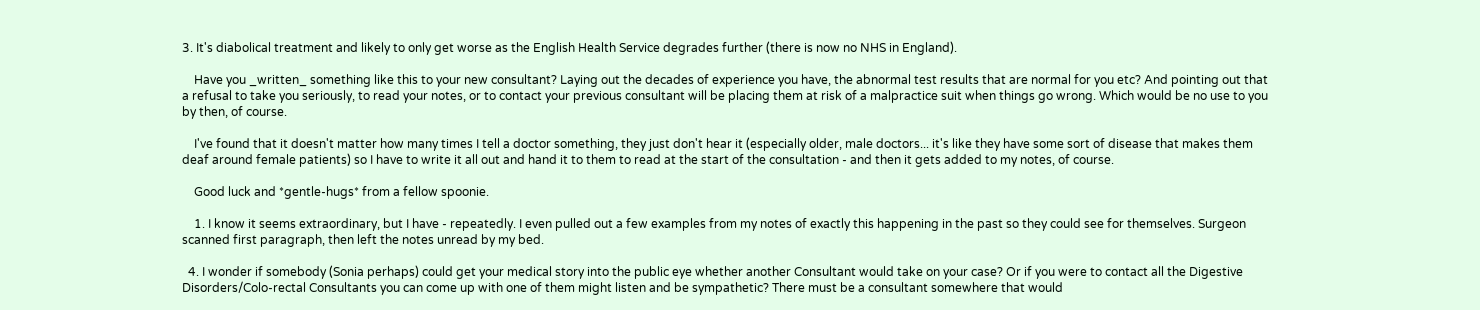3. It's diabolical treatment and likely to only get worse as the English Health Service degrades further (there is now no NHS in England).

    Have you _written_ something like this to your new consultant? Laying out the decades of experience you have, the abnormal test results that are normal for you etc? And pointing out that a refusal to take you seriously, to read your notes, or to contact your previous consultant will be placing them at risk of a malpractice suit when things go wrong. Which would be no use to you by then, of course.

    I've found that it doesn't matter how many times I tell a doctor something, they just don't hear it (especially older, male doctors... it's like they have some sort of disease that makes them deaf around female patients) so I have to write it all out and hand it to them to read at the start of the consultation - and then it gets added to my notes, of course.

    Good luck and *gentle-hugs* from a fellow spoonie.

    1. I know it seems extraordinary, but I have - repeatedly. I even pulled out a few examples from my notes of exactly this happening in the past so they could see for themselves. Surgeon scanned first paragraph, then left the notes unread by my bed.

  4. I wonder if somebody (Sonia perhaps) could get your medical story into the public eye whether another Consultant would take on your case? Or if you were to contact all the Digestive Disorders/Colo-rectal Consultants you can come up with one of them might listen and be sympathetic? There must be a consultant somewhere that would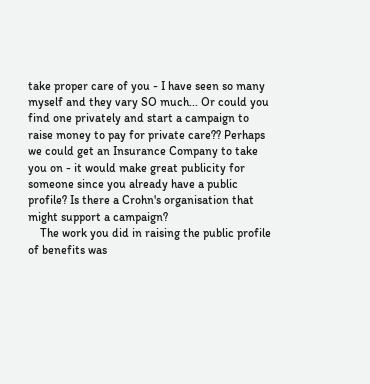take proper care of you - I have seen so many myself and they vary SO much... Or could you find one privately and start a campaign to raise money to pay for private care?? Perhaps we could get an Insurance Company to take you on - it would make great publicity for someone since you already have a public profile? Is there a Crohn's organisation that might support a campaign?
    The work you did in raising the public profile of benefits was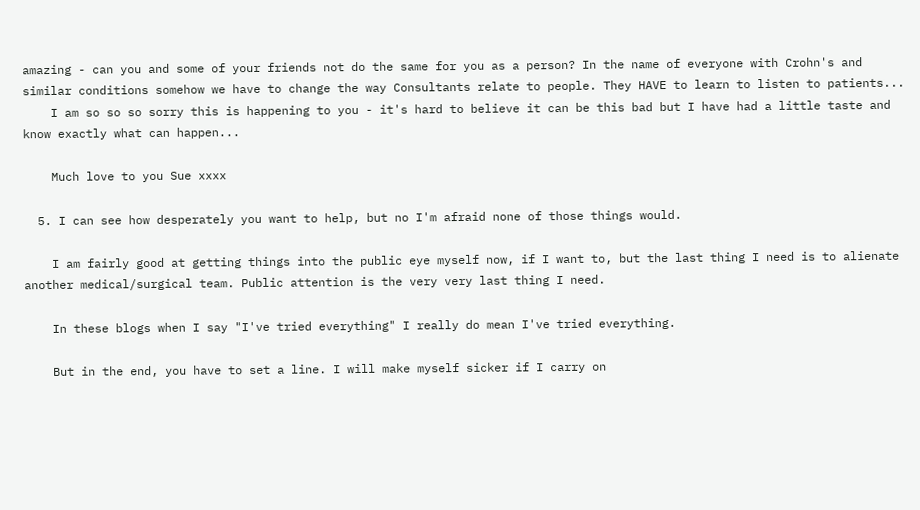amazing - can you and some of your friends not do the same for you as a person? In the name of everyone with Crohn's and similar conditions somehow we have to change the way Consultants relate to people. They HAVE to learn to listen to patients...
    I am so so so sorry this is happening to you - it's hard to believe it can be this bad but I have had a little taste and know exactly what can happen...

    Much love to you Sue xxxx

  5. I can see how desperately you want to help, but no I'm afraid none of those things would.

    I am fairly good at getting things into the public eye myself now, if I want to, but the last thing I need is to alienate another medical/surgical team. Public attention is the very very last thing I need.

    In these blogs when I say "I've tried everything" I really do mean I've tried everything.

    But in the end, you have to set a line. I will make myself sicker if I carry on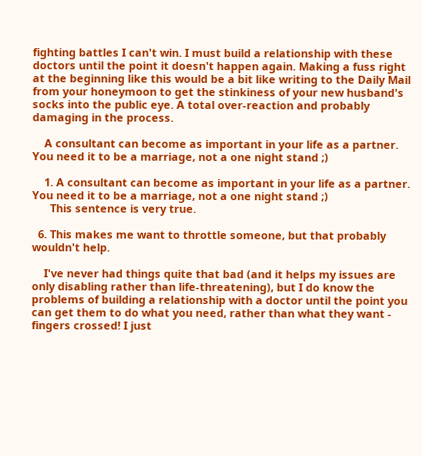fighting battles I can't win. I must build a relationship with these doctors until the point it doesn't happen again. Making a fuss right at the beginning like this would be a bit like writing to the Daily Mail from your honeymoon to get the stinkiness of your new husband's socks into the public eye. A total over-reaction and probably damaging in the process.

    A consultant can become as important in your life as a partner. You need it to be a marriage, not a one night stand ;)

    1. A consultant can become as important in your life as a partner. You need it to be a marriage, not a one night stand ;)
      This sentence is very true.

  6. This makes me want to throttle someone, but that probably wouldn't help.

    I've never had things quite that bad (and it helps my issues are only disabling rather than life-threatening), but I do know the problems of building a relationship with a doctor until the point you can get them to do what you need, rather than what they want - fingers crossed! I just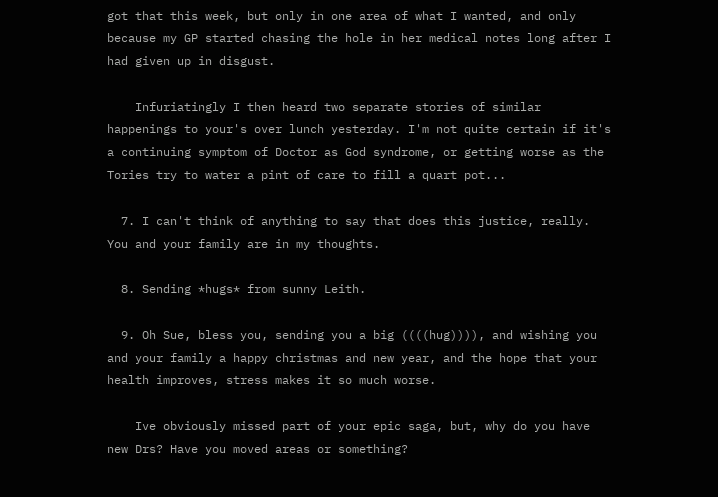got that this week, but only in one area of what I wanted, and only because my GP started chasing the hole in her medical notes long after I had given up in disgust.

    Infuriatingly I then heard two separate stories of similar happenings to your's over lunch yesterday. I'm not quite certain if it's a continuing symptom of Doctor as God syndrome, or getting worse as the Tories try to water a pint of care to fill a quart pot...

  7. I can't think of anything to say that does this justice, really. You and your family are in my thoughts.

  8. Sending *hugs* from sunny Leith.

  9. Oh Sue, bless you, sending you a big ((((hug)))), and wishing you and your family a happy christmas and new year, and the hope that your health improves, stress makes it so much worse.

    Ive obviously missed part of your epic saga, but, why do you have new Drs? Have you moved areas or something?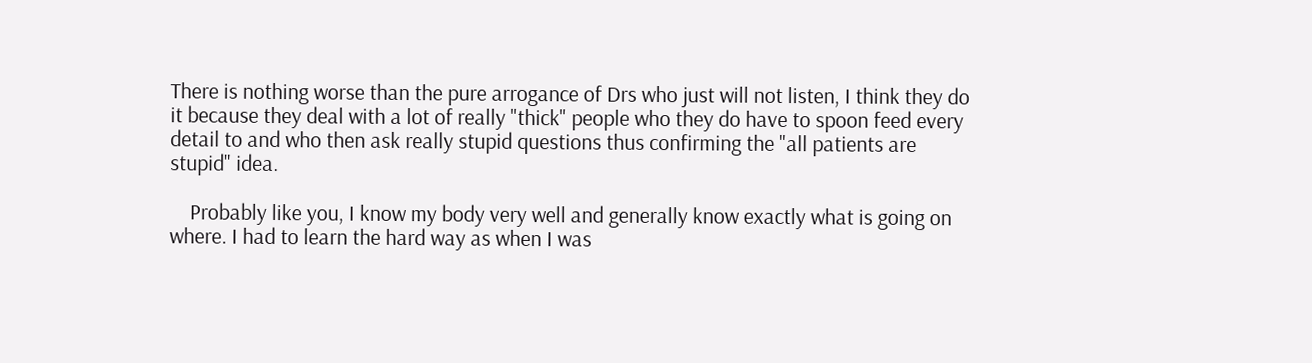There is nothing worse than the pure arrogance of Drs who just will not listen, I think they do it because they deal with a lot of really "thick" people who they do have to spoon feed every detail to and who then ask really stupid questions thus confirming the "all patients are stupid" idea.

    Probably like you, I know my body very well and generally know exactly what is going on where. I had to learn the hard way as when I was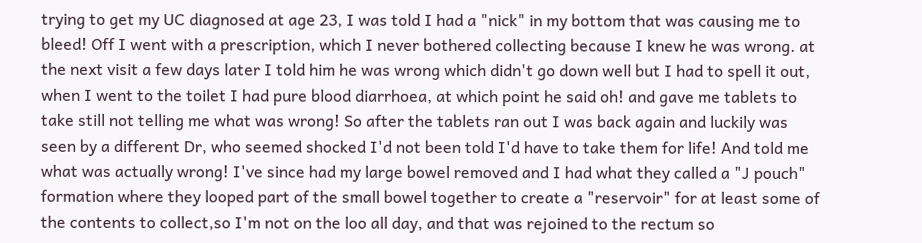trying to get my UC diagnosed at age 23, I was told I had a "nick" in my bottom that was causing me to bleed! Off I went with a prescription, which I never bothered collecting because I knew he was wrong. at the next visit a few days later I told him he was wrong which didn't go down well but I had to spell it out, when I went to the toilet I had pure blood diarrhoea, at which point he said oh! and gave me tablets to take still not telling me what was wrong! So after the tablets ran out I was back again and luckily was seen by a different Dr, who seemed shocked I'd not been told I'd have to take them for life! And told me what was actually wrong! I've since had my large bowel removed and I had what they called a "J pouch" formation where they looped part of the small bowel together to create a "reservoir" for at least some of the contents to collect,so I'm not on the loo all day, and that was rejoined to the rectum so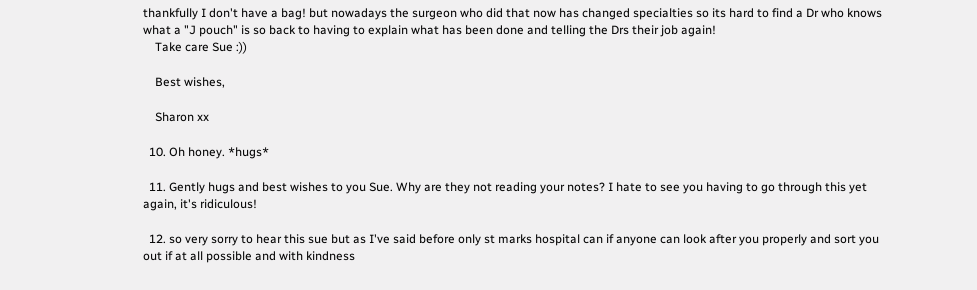thankfully I don't have a bag! but nowadays the surgeon who did that now has changed specialties so its hard to find a Dr who knows what a "J pouch" is so back to having to explain what has been done and telling the Drs their job again!
    Take care Sue :))

    Best wishes,

    Sharon xx

  10. Oh honey. *hugs*

  11. Gently hugs and best wishes to you Sue. Why are they not reading your notes? I hate to see you having to go through this yet again, it's ridiculous!

  12. so very sorry to hear this sue but as I've said before only st marks hospital can if anyone can look after you properly and sort you out if at all possible and with kindness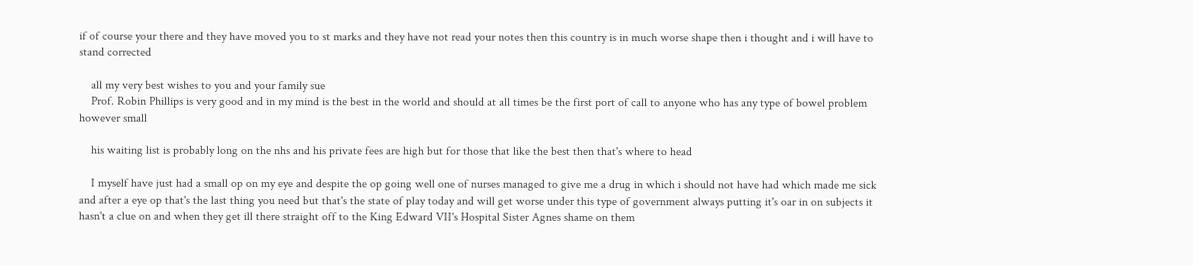if of course your there and they have moved you to st marks and they have not read your notes then this country is in much worse shape then i thought and i will have to stand corrected

    all my very best wishes to you and your family sue
    Prof. Robin Phillips is very good and in my mind is the best in the world and should at all times be the first port of call to anyone who has any type of bowel problem however small

    his waiting list is probably long on the nhs and his private fees are high but for those that like the best then that's where to head

    I myself have just had a small op on my eye and despite the op going well one of nurses managed to give me a drug in which i should not have had which made me sick and after a eye op that's the last thing you need but that's the state of play today and will get worse under this type of government always putting it's oar in on subjects it hasn't a clue on and when they get ill there straight off to the King Edward VII's Hospital Sister Agnes shame on them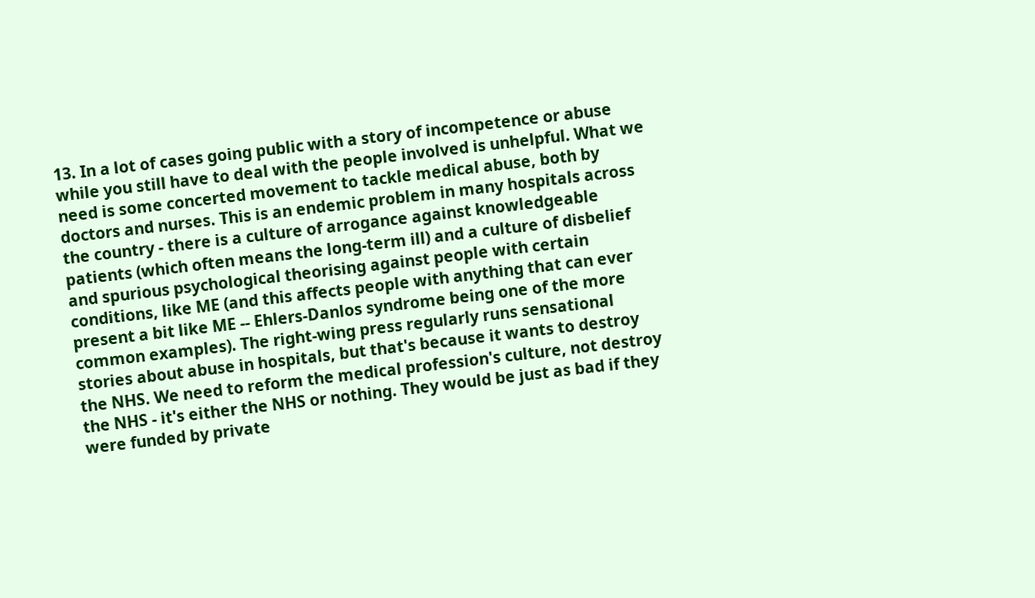13. In a lot of cases going public with a story of incompetence or abuse while you still have to deal with the people involved is unhelpful. What we need is some concerted movement to tackle medical abuse, both by doctors and nurses. This is an endemic problem in many hospitals across the country - there is a culture of arrogance against knowledgeable patients (which often means the long-term ill) and a culture of disbelief and spurious psychological theorising against people with certain conditions, like ME (and this affects people with anything that can ever present a bit like ME -- Ehlers-Danlos syndrome being one of the more common examples). The right-wing press regularly runs sensational stories about abuse in hospitals, but that's because it wants to destroy the NHS. We need to reform the medical profession's culture, not destroy the NHS - it's either the NHS or nothing. They would be just as bad if they were funded by private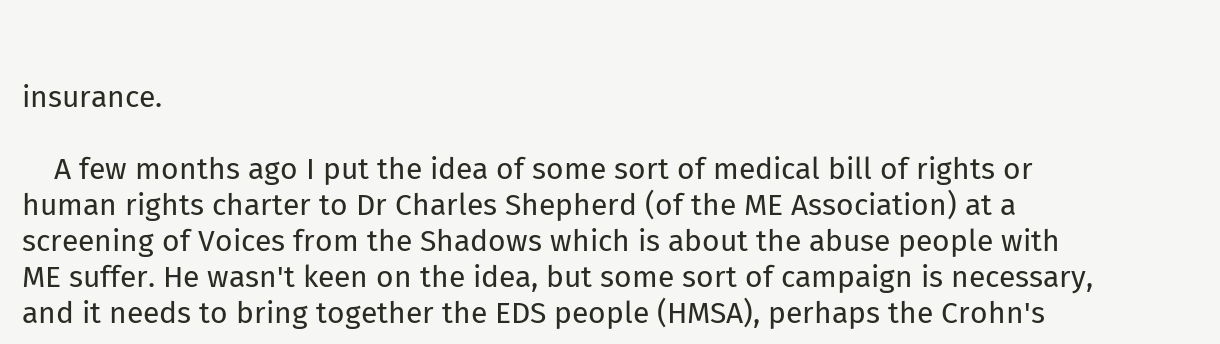insurance.

    A few months ago I put the idea of some sort of medical bill of rights or human rights charter to Dr Charles Shepherd (of the ME Association) at a screening of Voices from the Shadows which is about the abuse people with ME suffer. He wasn't keen on the idea, but some sort of campaign is necessary, and it needs to bring together the EDS people (HMSA), perhaps the Crohn's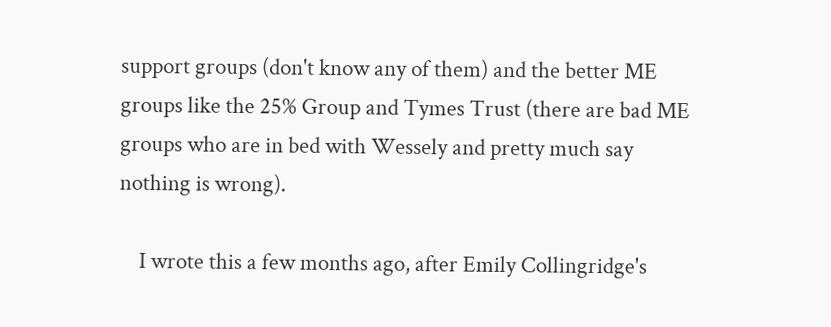support groups (don't know any of them) and the better ME groups like the 25% Group and Tymes Trust (there are bad ME groups who are in bed with Wessely and pretty much say nothing is wrong).

    I wrote this a few months ago, after Emily Collingridge's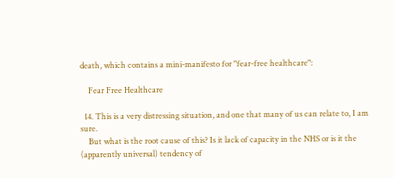death, which contains a mini-manifesto for "fear-free healthcare":

    Fear Free Healthcare

  14. This is a very distressing situation, and one that many of us can relate to, I am sure.
    But what is the root cause of this? Is it lack of capacity in the NHS or is it the (apparently universal) tendency of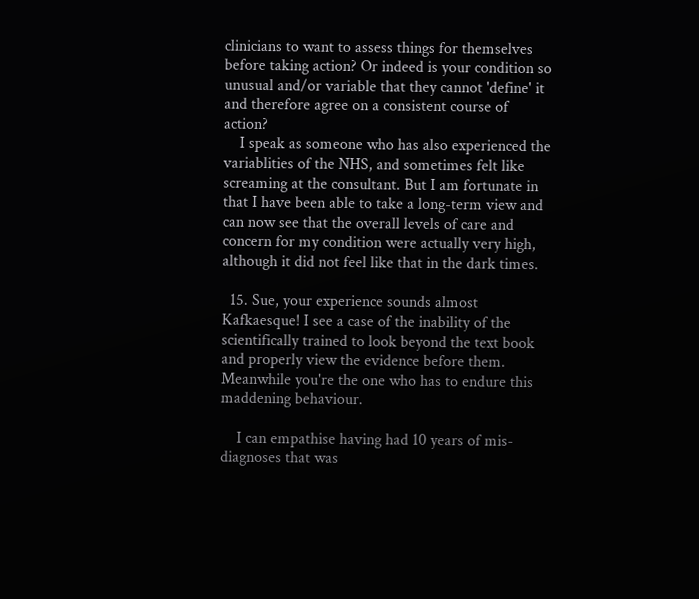clinicians to want to assess things for themselves before taking action? Or indeed is your condition so unusual and/or variable that they cannot 'define' it and therefore agree on a consistent course of action?
    I speak as someone who has also experienced the variablities of the NHS, and sometimes felt like screaming at the consultant. But I am fortunate in that I have been able to take a long-term view and can now see that the overall levels of care and concern for my condition were actually very high, although it did not feel like that in the dark times.

  15. Sue, your experience sounds almost Kafkaesque! I see a case of the inability of the scientifically trained to look beyond the text book and properly view the evidence before them. Meanwhile you're the one who has to endure this maddening behaviour.

    I can empathise having had 10 years of mis-diagnoses that was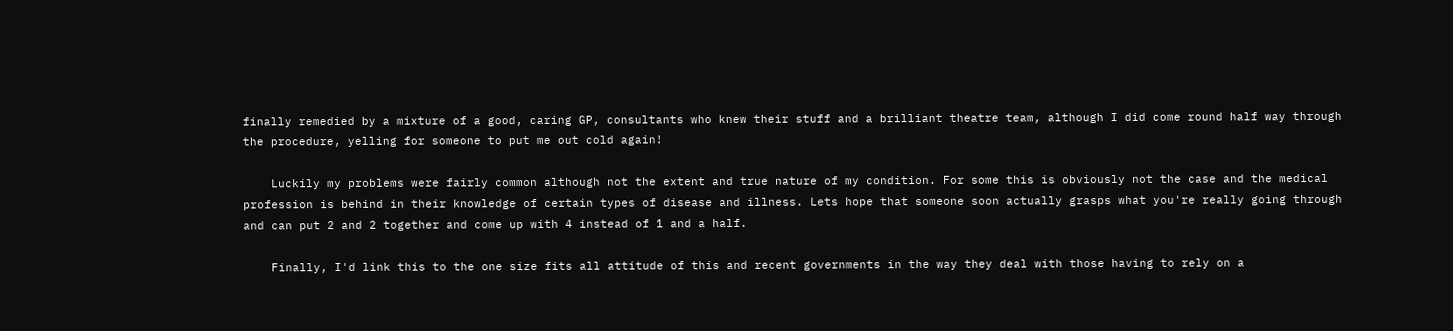finally remedied by a mixture of a good, caring GP, consultants who knew their stuff and a brilliant theatre team, although I did come round half way through the procedure, yelling for someone to put me out cold again!

    Luckily my problems were fairly common although not the extent and true nature of my condition. For some this is obviously not the case and the medical profession is behind in their knowledge of certain types of disease and illness. Lets hope that someone soon actually grasps what you're really going through and can put 2 and 2 together and come up with 4 instead of 1 and a half.

    Finally, I'd link this to the one size fits all attitude of this and recent governments in the way they deal with those having to rely on a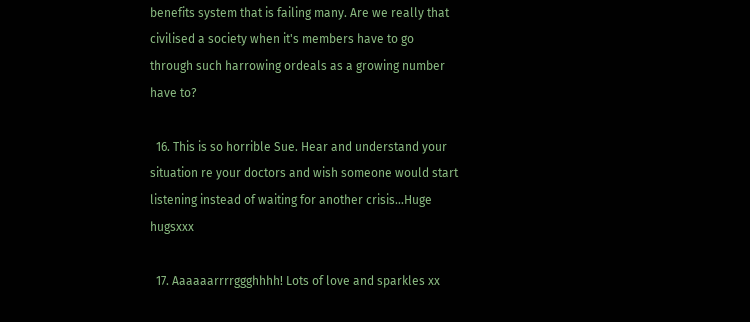benefits system that is failing many. Are we really that civilised a society when it's members have to go through such harrowing ordeals as a growing number have to?

  16. This is so horrible Sue. Hear and understand your situation re your doctors and wish someone would start listening instead of waiting for another crisis...Huge hugsxxx

  17. Aaaaaarrrrggghhhh! Lots of love and sparkles xx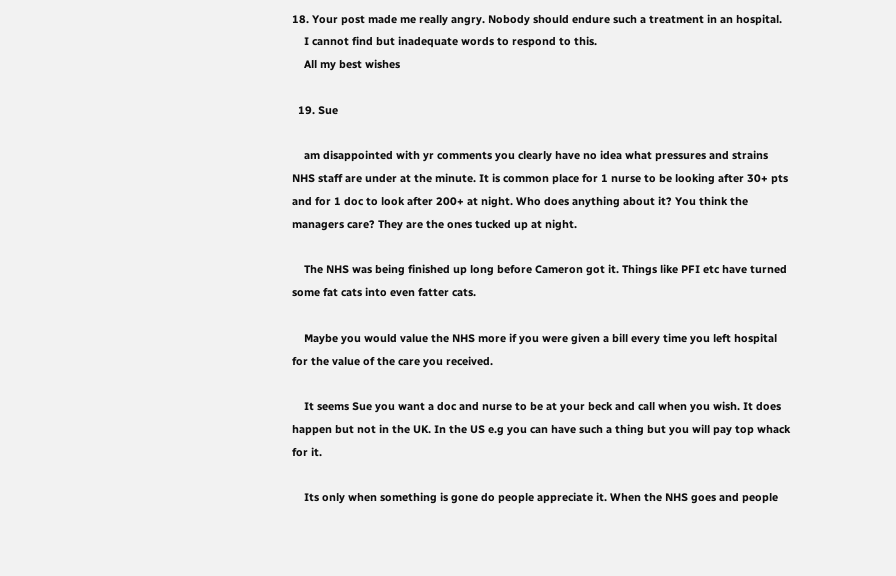18. Your post made me really angry. Nobody should endure such a treatment in an hospital.
    I cannot find but inadequate words to respond to this.
    All my best wishes

  19. Sue

    am disappointed with yr comments you clearly have no idea what pressures and strains NHS staff are under at the minute. It is common place for 1 nurse to be looking after 30+ pts and for 1 doc to look after 200+ at night. Who does anything about it? You think the managers care? They are the ones tucked up at night.

    The NHS was being finished up long before Cameron got it. Things like PFI etc have turned some fat cats into even fatter cats.

    Maybe you would value the NHS more if you were given a bill every time you left hospital for the value of the care you received.

    It seems Sue you want a doc and nurse to be at your beck and call when you wish. It does happen but not in the UK. In the US e.g you can have such a thing but you will pay top whack for it.

    Its only when something is gone do people appreciate it. When the NHS goes and people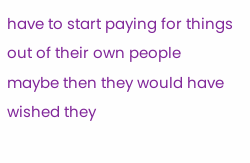have to start paying for things out of their own people maybe then they would have wished they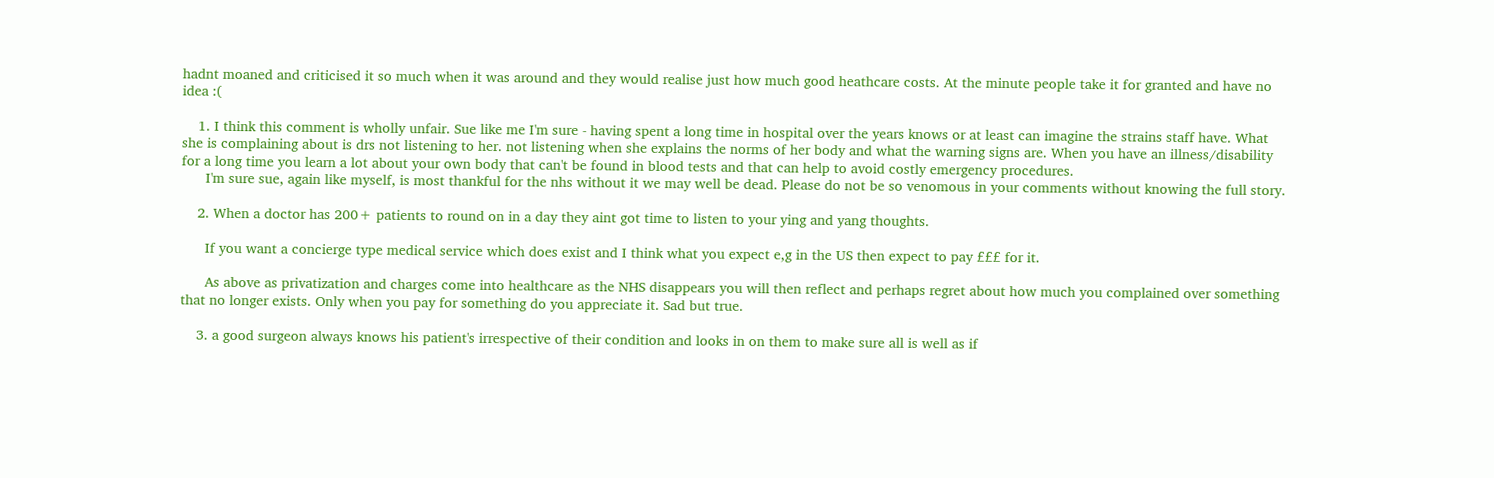hadnt moaned and criticised it so much when it was around and they would realise just how much good heathcare costs. At the minute people take it for granted and have no idea :(

    1. I think this comment is wholly unfair. Sue like me I'm sure - having spent a long time in hospital over the years knows or at least can imagine the strains staff have. What she is complaining about is drs not listening to her. not listening when she explains the norms of her body and what the warning signs are. When you have an illness/disability for a long time you learn a lot about your own body that can't be found in blood tests and that can help to avoid costly emergency procedures.
      I'm sure sue, again like myself, is most thankful for the nhs without it we may well be dead. Please do not be so venomous in your comments without knowing the full story.

    2. When a doctor has 200+ patients to round on in a day they aint got time to listen to your ying and yang thoughts.

      If you want a concierge type medical service which does exist and I think what you expect e,g in the US then expect to pay £££ for it.

      As above as privatization and charges come into healthcare as the NHS disappears you will then reflect and perhaps regret about how much you complained over something that no longer exists. Only when you pay for something do you appreciate it. Sad but true.

    3. a good surgeon always knows his patient's irrespective of their condition and looks in on them to make sure all is well as if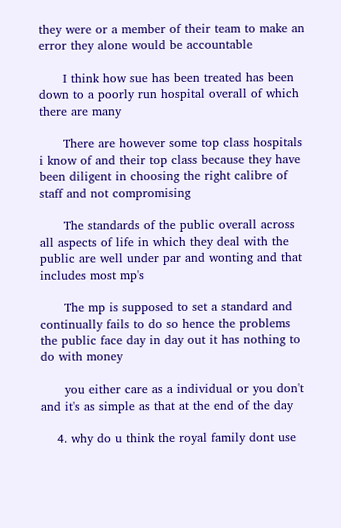they were or a member of their team to make an error they alone would be accountable

      I think how sue has been treated has been down to a poorly run hospital overall of which there are many

      There are however some top class hospitals i know of and their top class because they have been diligent in choosing the right calibre of staff and not compromising

      The standards of the public overall across all aspects of life in which they deal with the public are well under par and wonting and that includes most mp's

      The mp is supposed to set a standard and continually fails to do so hence the problems the public face day in day out it has nothing to do with money

      you either care as a individual or you don't and it's as simple as that at the end of the day

    4. why do u think the royal family dont use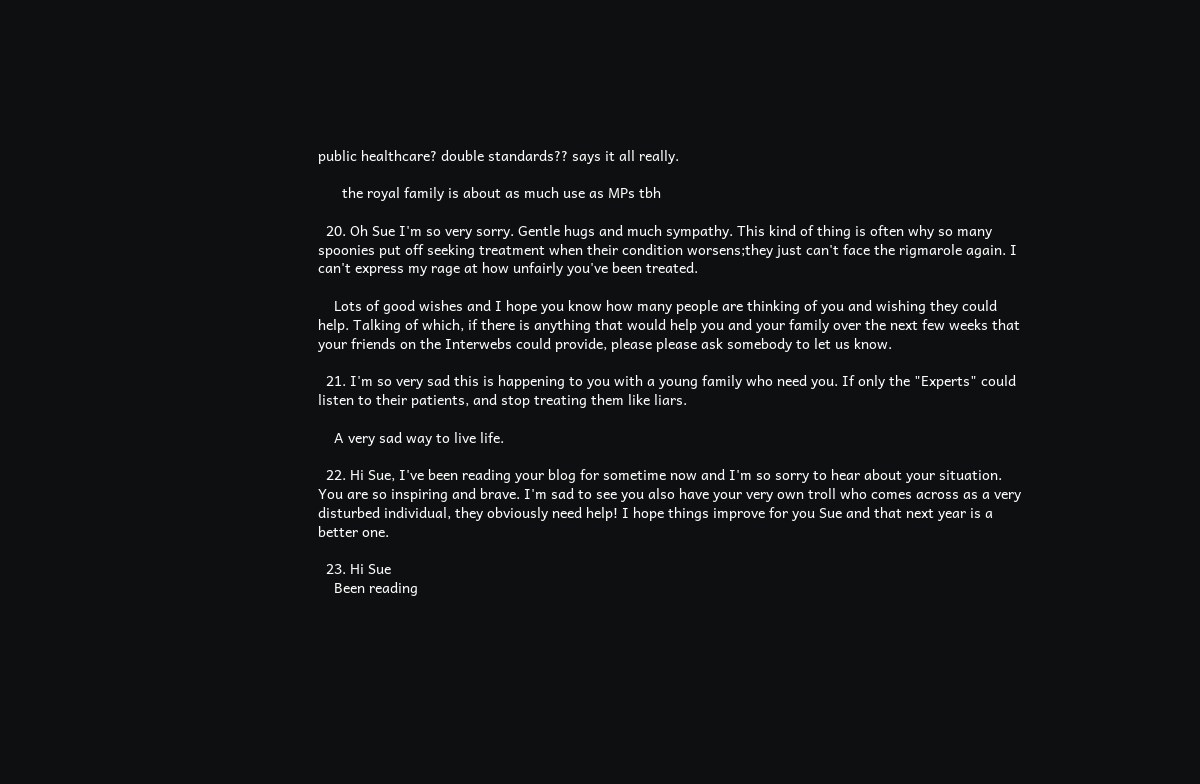public healthcare? double standards?? says it all really.

      the royal family is about as much use as MPs tbh

  20. Oh Sue I'm so very sorry. Gentle hugs and much sympathy. This kind of thing is often why so many spoonies put off seeking treatment when their condition worsens;they just can't face the rigmarole again. I can't express my rage at how unfairly you've been treated.

    Lots of good wishes and I hope you know how many people are thinking of you and wishing they could help. Talking of which, if there is anything that would help you and your family over the next few weeks that your friends on the Interwebs could provide, please please ask somebody to let us know.

  21. I'm so very sad this is happening to you with a young family who need you. If only the "Experts" could listen to their patients, and stop treating them like liars.

    A very sad way to live life.

  22. Hi Sue, I've been reading your blog for sometime now and I'm so sorry to hear about your situation. You are so inspiring and brave. I'm sad to see you also have your very own troll who comes across as a very disturbed individual, they obviously need help! I hope things improve for you Sue and that next year is a better one.

  23. Hi Sue
    Been reading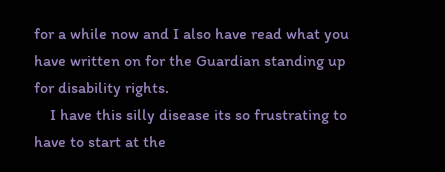for a while now and I also have read what you have written on for the Guardian standing up for disability rights.
    I have this silly disease its so frustrating to have to start at the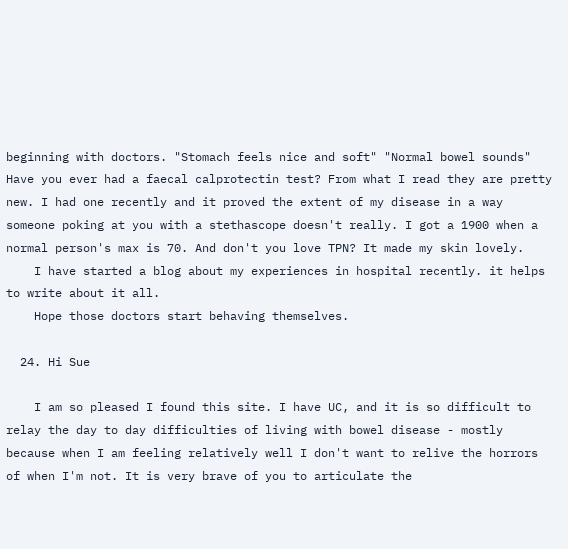beginning with doctors. "Stomach feels nice and soft" "Normal bowel sounds" Have you ever had a faecal calprotectin test? From what I read they are pretty new. I had one recently and it proved the extent of my disease in a way someone poking at you with a stethascope doesn't really. I got a 1900 when a normal person's max is 70. And don't you love TPN? It made my skin lovely.
    I have started a blog about my experiences in hospital recently. it helps to write about it all.
    Hope those doctors start behaving themselves.

  24. Hi Sue

    I am so pleased I found this site. I have UC, and it is so difficult to relay the day to day difficulties of living with bowel disease - mostly because when I am feeling relatively well I don't want to relive the horrors of when I'm not. It is very brave of you to articulate the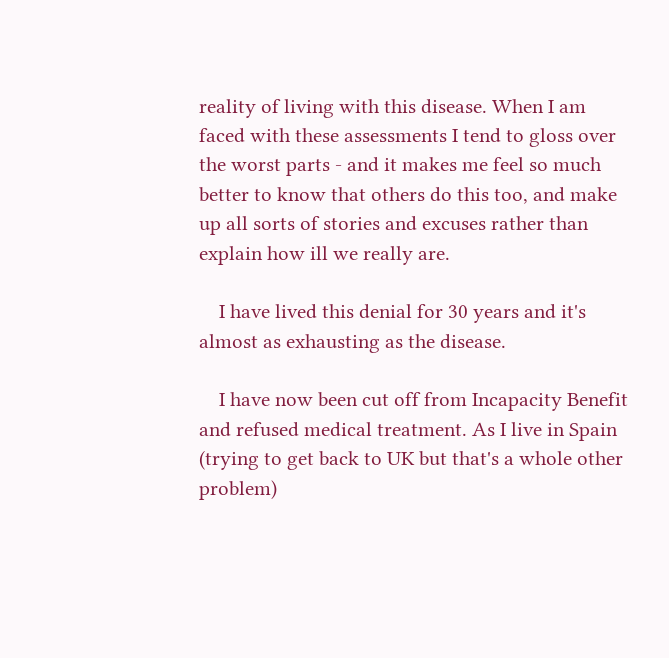reality of living with this disease. When I am faced with these assessments I tend to gloss over the worst parts - and it makes me feel so much better to know that others do this too, and make up all sorts of stories and excuses rather than explain how ill we really are.

    I have lived this denial for 30 years and it's almost as exhausting as the disease.

    I have now been cut off from Incapacity Benefit and refused medical treatment. As I live in Spain (trying to get back to UK but that's a whole other problem)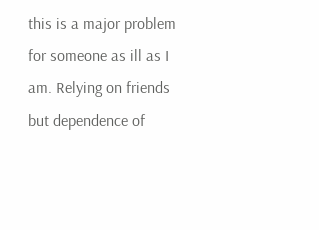this is a major problem for someone as ill as I am. Relying on friends but dependence of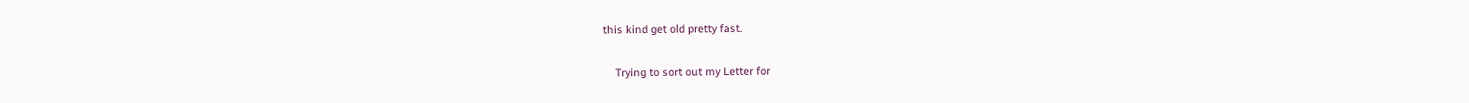this kind get old pretty fast.

    Trying to sort out my Letter for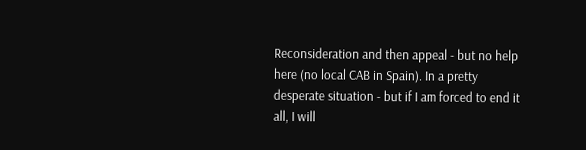Reconsideration and then appeal - but no help here (no local CAB in Spain). In a pretty desperate situation - but if I am forced to end it all, I will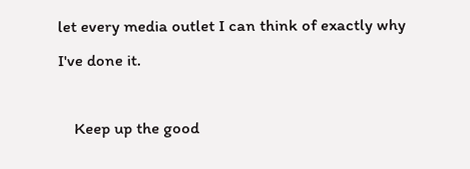let every media outlet I can think of exactly why I've done it.

    Keep up the good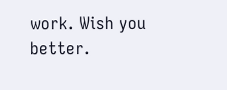work. Wish you better.